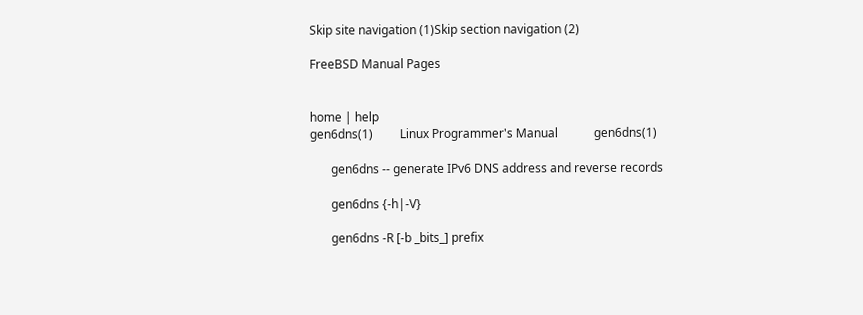Skip site navigation (1)Skip section navigation (2)

FreeBSD Manual Pages


home | help
gen6dns(1)         Linux Programmer's Manual            gen6dns(1)

       gen6dns -- generate IPv6 DNS address and reverse records

       gen6dns {-h|-V}

       gen6dns -R [-b _bits_] prefix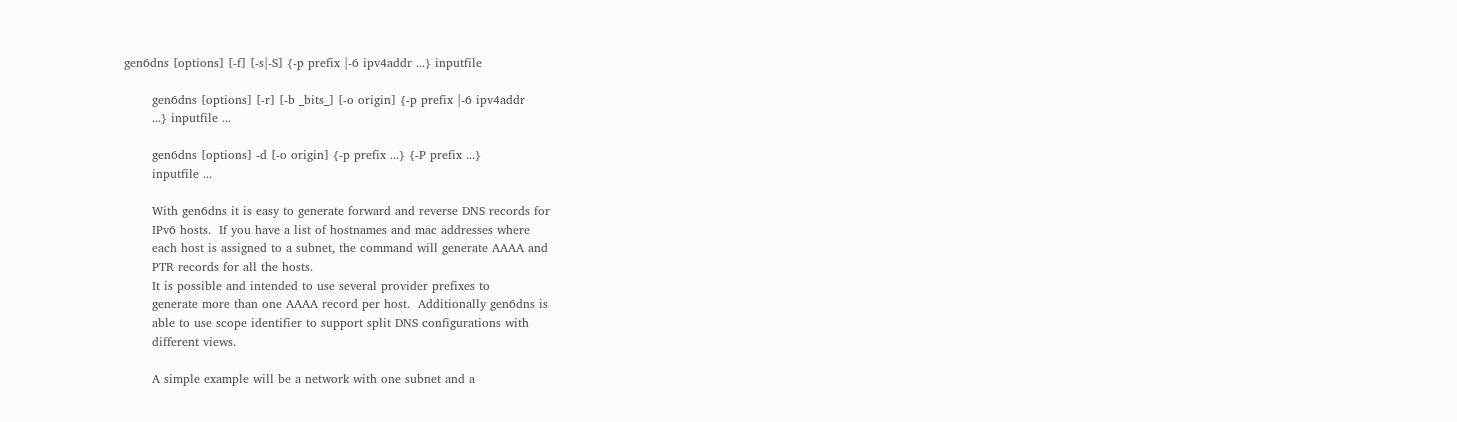gen6dns [options] [-f] [-s|-S] {-p prefix |-6 ipv4addr ...} inputfile

       gen6dns [options] [-r] [-b _bits_] [-o origin] {-p prefix |-6 ipv4addr
       ...} inputfile ...

       gen6dns [options] -d [-o origin] {-p prefix ...} {-P prefix ...}
       inputfile ...

       With gen6dns it is easy to generate forward and reverse DNS records for
       IPv6 hosts.  If you have a list of hostnames and mac addresses where
       each host is assigned to a subnet, the command will generate AAAA and
       PTR records for all the hosts.
       It is possible and intended to use several provider prefixes to
       generate more than one AAAA record per host.  Additionally gen6dns is
       able to use scope identifier to support split DNS configurations with
       different views.

       A simple example will be a network with one subnet and a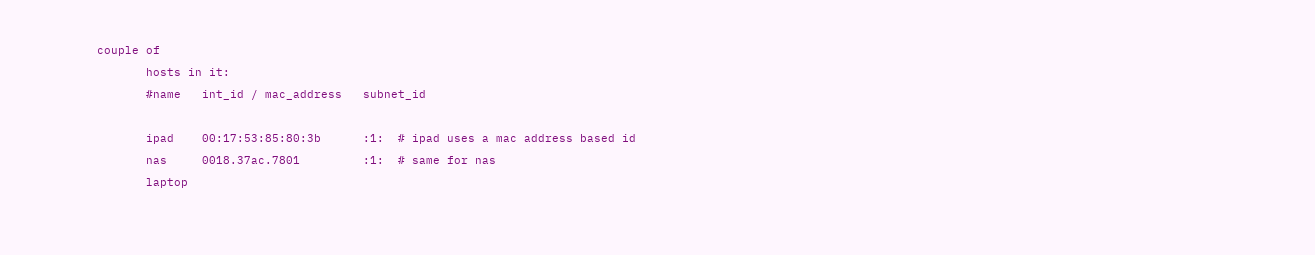couple of
       hosts in it:
       #name   int_id / mac_address   subnet_id

       ipad    00:17:53:85:80:3b      :1:  # ipad uses a mac address based id
       nas     0018.37ac.7801         :1:  # same for nas
       laptop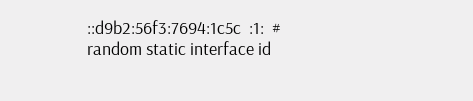::d9b2:56f3:7694:1c5c  :1:  # random static interface id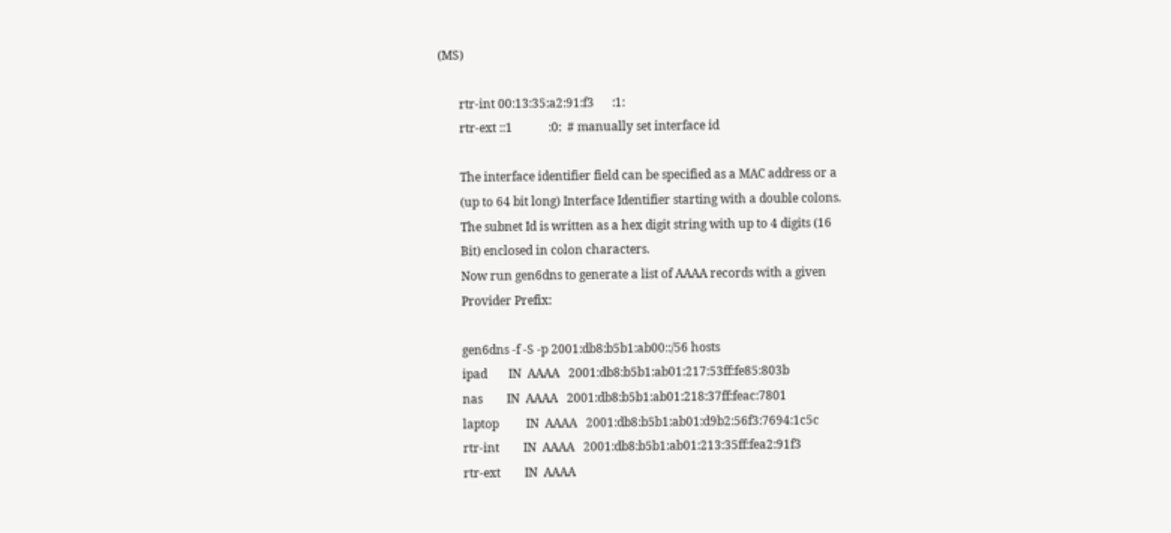(MS)

       rtr-int 00:13:35:a2:91:f3      :1:
       rtr-ext ::1            :0:  # manually set interface id

       The interface identifier field can be specified as a MAC address or a
       (up to 64 bit long) Interface Identifier starting with a double colons.
       The subnet Id is written as a hex digit string with up to 4 digits (16
       Bit) enclosed in colon characters.
       Now run gen6dns to generate a list of AAAA records with a given
       Provider Prefix:

       gen6dns -f -S -p 2001:db8:b5b1:ab00::/56 hosts
       ipad       IN  AAAA   2001:db8:b5b1:ab01:217:53ff:fe85:803b
       nas        IN  AAAA   2001:db8:b5b1:ab01:218:37ff:feac:7801
       laptop         IN  AAAA   2001:db8:b5b1:ab01:d9b2:56f3:7694:1c5c
       rtr-int        IN  AAAA   2001:db8:b5b1:ab01:213:35ff:fea2:91f3
       rtr-ext        IN  AAAA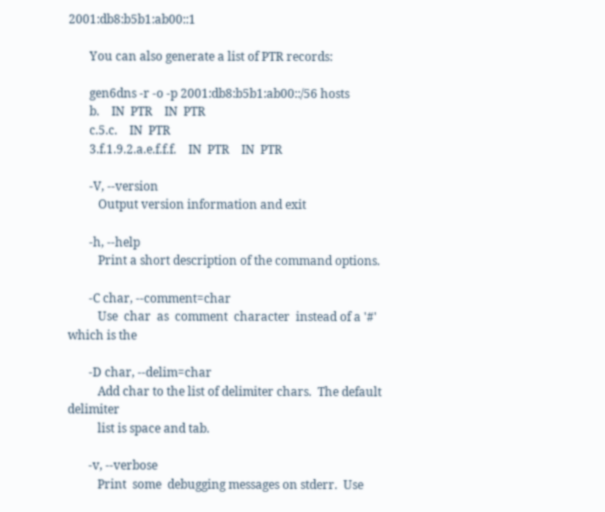2001:db8:b5b1:ab00::1

       You can also generate a list of PTR records:

       gen6dns -r -o -p 2001:db8:b5b1:ab00::/56 hosts
       b.    IN  PTR    IN  PTR
       c.5.c.    IN  PTR
       3.f.1.9.2.a.e.f.f.f.    IN  PTR    IN  PTR

       -V, --version
          Output version information and exit

       -h, --help
          Print a short description of the command options.

       -C char, --comment=char
          Use  char  as  comment  character  instead of a '#' which is the

       -D char, --delim=char
          Add char to the list of delimiter chars.  The default  delimiter
          list is space and tab.

       -v, --verbose
          Print  some  debugging messages on stderr.  Use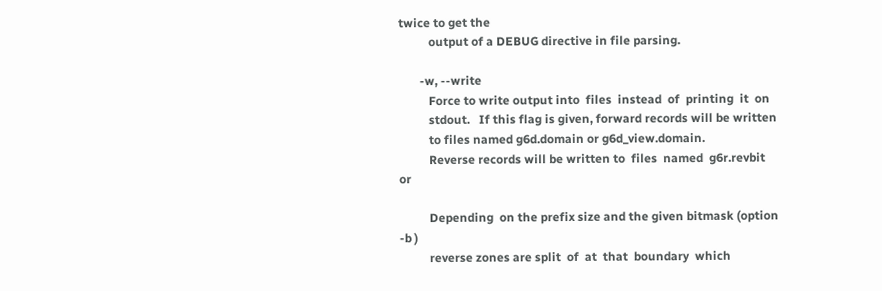twice to get the
          output of a DEBUG directive in file parsing.

       -w, --write
          Force to write output into  files  instead  of  printing  it  on
          stdout.   If this flag is given, forward records will be written
          to files named g6d.domain or g6d_view.domain.
          Reverse records will be written to  files  named  g6r.revbit  or

          Depending  on the prefix size and the given bitmask (option -b )
          reverse zones are split  of  at  that  boundary  which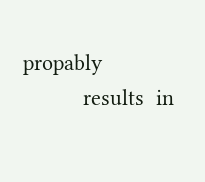propably
          results  in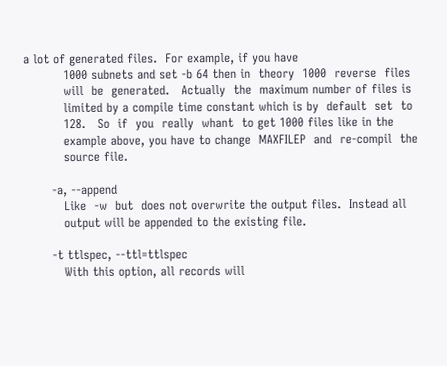a lot of generated files.  For example, if you have
          1000 subnets and set -b 64 then in  theory  1000  reverse  files
          will  be  generated.   Actually  the  maximum number of files is
          limited by a compile time constant which is by  default  set  to
          128.   So  if  you  really  whant  to get 1000 files like in the
          example above, you have to change  MAXFILEP  and  re-compil  the
          source file.

       -a, --append
          Like  -w  but  does not overwrite the output files.  Instead all
          output will be appended to the existing file.

       -t ttlspec, --ttl=ttlspec
          With this option, all records will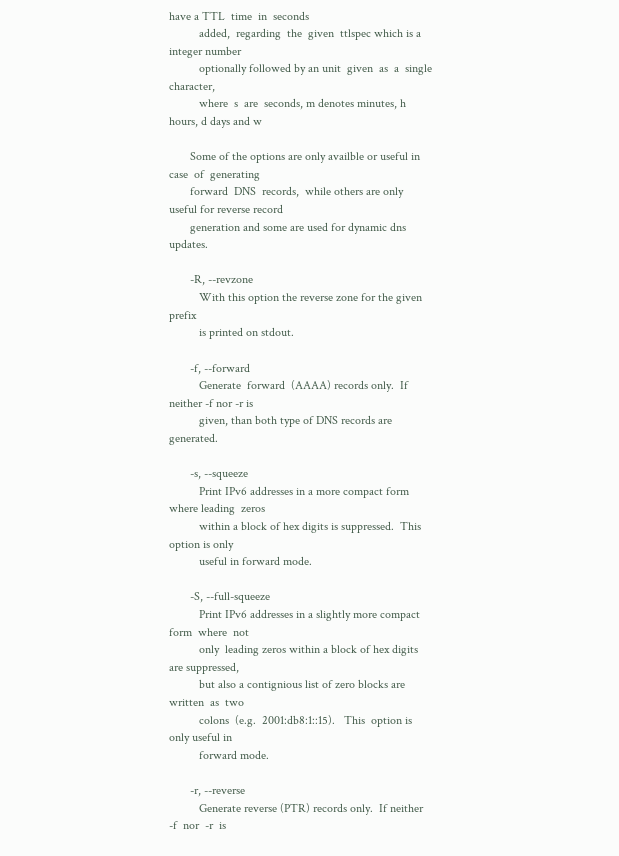have a TTL  time  in  seconds
          added,  regarding  the  given  ttlspec which is a integer number
          optionally followed by an unit  given  as  a  single  character,
          where  s  are  seconds, m denotes minutes, h hours, d days and w

       Some of the options are only availble or useful in case  of  generating
       forward  DNS  records,  while others are only useful for reverse record
       generation and some are used for dynamic dns updates.

       -R, --revzone
          With this option the reverse zone for the given   prefix
          is printed on stdout.

       -f, --forward
          Generate  forward  (AAAA) records only.  If neither -f nor -r is
          given, than both type of DNS records are generated.

       -s, --squeeze
          Print IPv6 addresses in a more compact form where leading  zeros
          within a block of hex digits is suppressed.  This option is only
          useful in forward mode.

       -S, --full-squeeze
          Print IPv6 addresses in a slightly more compact form  where  not
          only  leading zeros within a block of hex digits are suppressed,
          but also a contignious list of zero blocks are  written  as  two
          colons  (e.g.  2001:db8:1::15).   This  option is only useful in
          forward mode.

       -r, --reverse
          Generate reverse (PTR) records only.  If neither -f  nor  -r  is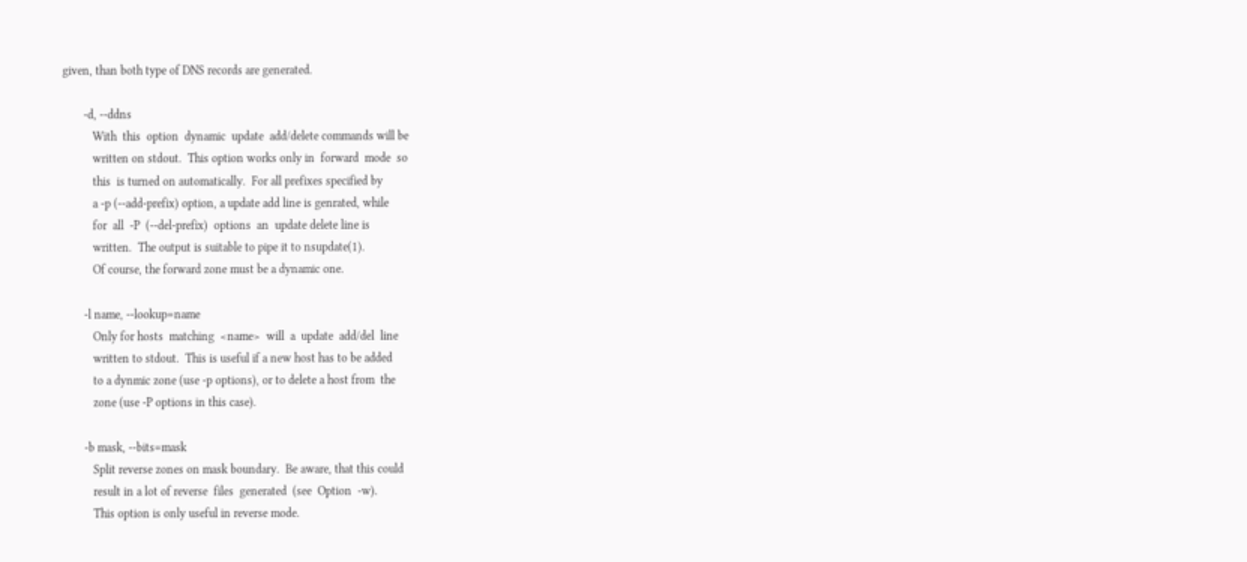given, than both type of DNS records are generated.

       -d, --ddns
          With  this  option  dynamic  update  add/delete commands will be
          written on stdout.  This option works only in  forward  mode  so
          this  is turned on automatically.  For all prefixes specified by
          a -p (--add-prefix) option, a update add line is genrated, while
          for  all  -P  (--del-prefix)  options  an  update delete line is
          written.  The output is suitable to pipe it to nsupdate(1).
          Of course, the forward zone must be a dynamic one.

       -l name, --lookup=name
          Only for hosts  matching  <name>  will  a  update  add/del  line
          written to stdout.  This is useful if a new host has to be added
          to a dynmic zone (use -p options), or to delete a host from  the
          zone (use -P options in this case).

       -b mask, --bits=mask
          Split reverse zones on mask boundary.  Be aware, that this could
          result in a lot of reverse  files  generated  (see  Option  -w).
          This option is only useful in reverse mode.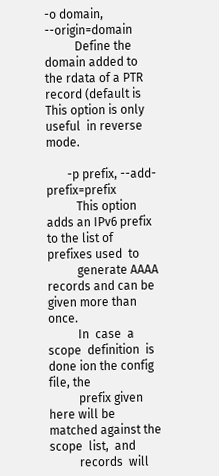-o domain, --origin=domain
          Define the domain added to the rdata of a PTR record (default is  This option is only useful  in reverse mode.

       -p prefix, --add-prefix=prefix
          This option adds an IPv6 prefix to the list of prefixes used  to
          generate AAAA records and can be given more than once.
          In  case  a  scope  definition  is done ion the config file, the
          prefix given here will be matched against the  scope  list,  and
          records  will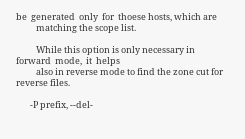be  generated  only  for  thoese hosts, which are
          matching the scope list.

          While this option is only necessary in forward  mode,  it  helps
          also in reverse mode to find the zone cut for reverse files.

       -P prefix, --del-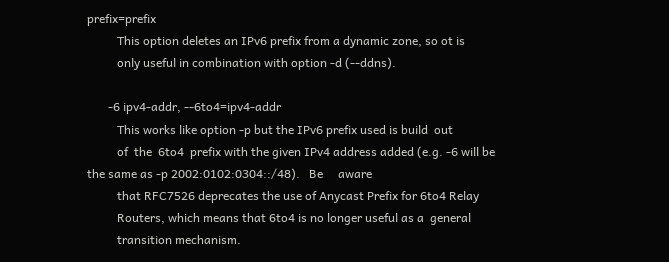prefix=prefix
          This option deletes an IPv6 prefix from a dynamic zone, so ot is
          only useful in combination with option -d (--ddns).

       -6 ipv4-addr, --6to4=ipv4-addr
          This works like option -p but the IPv6 prefix used is build  out
          of  the  6to4  prefix with the given IPv4 address added (e.g. -6 will be the same as -p 2002:0102:0304::/48).   Be     aware
          that RFC7526 deprecates the use of Anycast Prefix for 6to4 Relay
          Routers, which means that 6to4 is no longer useful as a  general
          transition mechanism.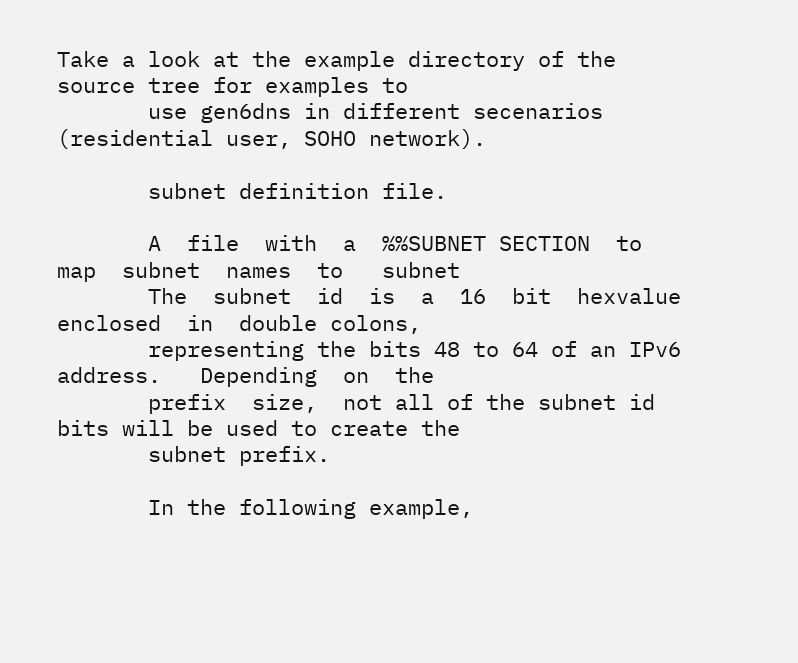Take a look at the example directory of the source tree for examples to
       use gen6dns in different secenarios (residential user, SOHO network).

       subnet definition file.

       A  file  with  a  %%SUBNET SECTION  to  map  subnet  names  to   subnet
       The  subnet  id  is  a  16  bit  hexvalue  enclosed  in  double colons,
       representing the bits 48 to 64 of an IPv6 address.   Depending  on  the
       prefix  size,  not all of the subnet id bits will be used to create the
       subnet prefix.

       In the following example,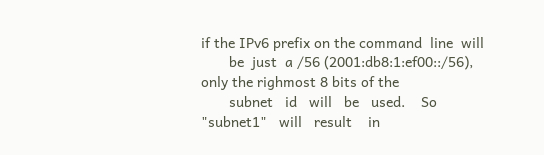if the IPv6 prefix on the command  line  will
       be  just  a /56 (2001:db8:1:ef00::/56), only the righmost 8 bits of the
       subnet   id   will   be   used.    So   "subnet1"   will   result    in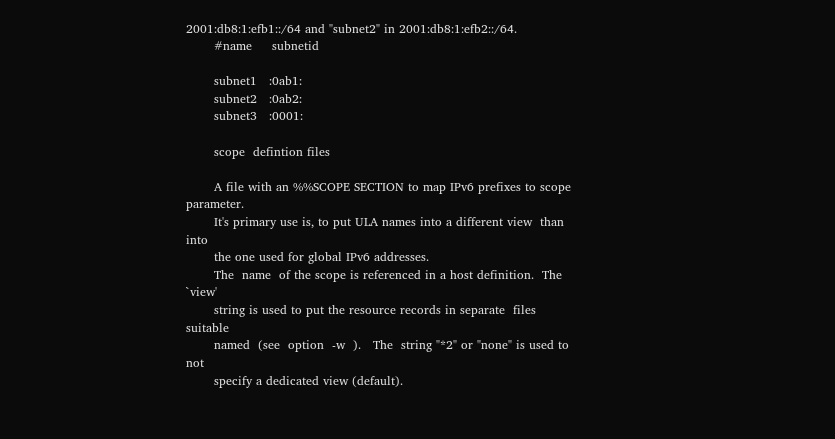2001:db8:1:efb1::/64 and "subnet2" in 2001:db8:1:efb2::/64.
       #name     subnetid

       subnet1   :0ab1:
       subnet2   :0ab2:
       subnet3   :0001:

       scope  defintion files

       A file with an %%SCOPE SECTION to map IPv6 prefixes to scope parameter.
       It's primary use is, to put ULA names into a different view  than  into
       the one used for global IPv6 addresses.
       The  name  of the scope is referenced in a host definition.  The `view'
       string is used to put the resource records in separate  files  suitable
       named  (see  option  -w  ).   The  string "*2" or "none" is used to not
       specify a dedicated view (default).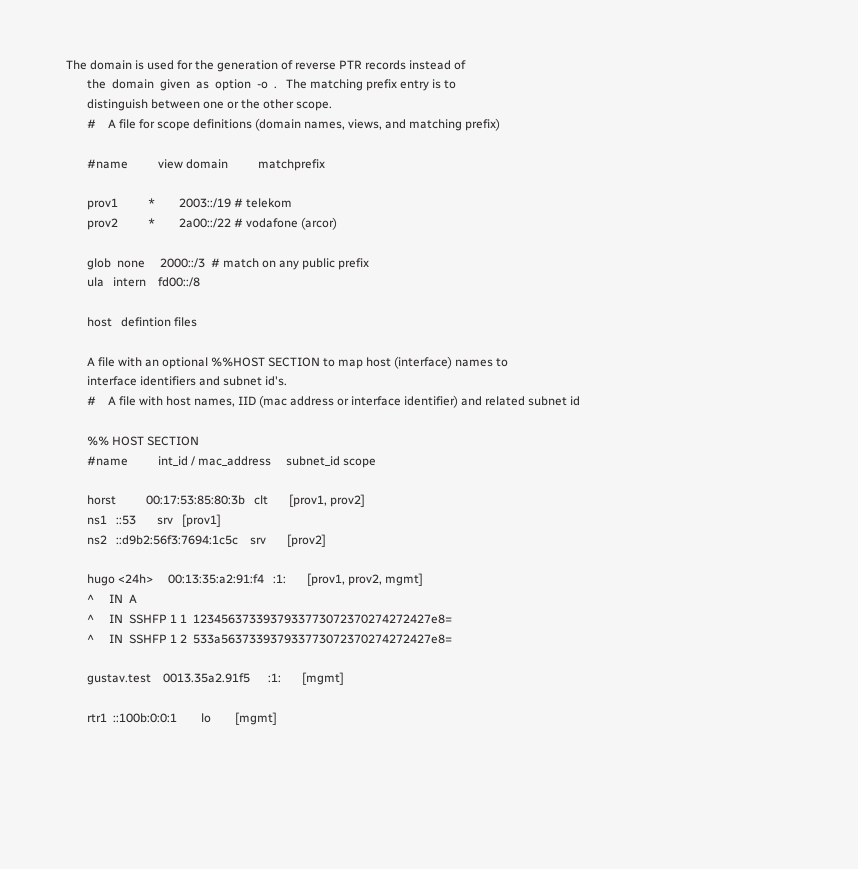The domain is used for the generation of reverse PTR records instead of
       the  domain  given  as  option  -o  .   The matching prefix entry is to
       distinguish between one or the other scope.
       #    A file for scope definitions (domain names, views, and matching prefix)

       #name          view domain          matchprefix

       prov1          *        2003::/19 # telekom
       prov2          *        2a00::/22 # vodafone (arcor)

       glob  none     2000::/3  # match on any public prefix
       ula   intern    fd00::/8

       host   defintion files

       A file with an optional %%HOST SECTION to map host (interface) names to
       interface identifiers and subnet id's.
       #    A file with host names, IID (mac address or interface identifier) and related subnet id

       %% HOST SECTION
       #name          int_id / mac_address     subnet_id scope

       horst          00:17:53:85:80:3b   clt       [prov1, prov2]
       ns1   ::53       srv   [prov1]
       ns2   ::d9b2:56f3:7694:1c5c    srv       [prov2]

       hugo <24h>     00:13:35:a2:91:f4   :1:       [prov1, prov2, mgmt]
       ^     IN  A
       ^     IN  SSHFP 1 1  1234563733937933773072370274272427e8=
       ^     IN  SSHFP 1 2  533a563733937933773072370274272427e8=

       gustav.test    0013.35a2.91f5      :1:       [mgmt]

       rtr1  ::100b:0:0:1        lo        [mgmt]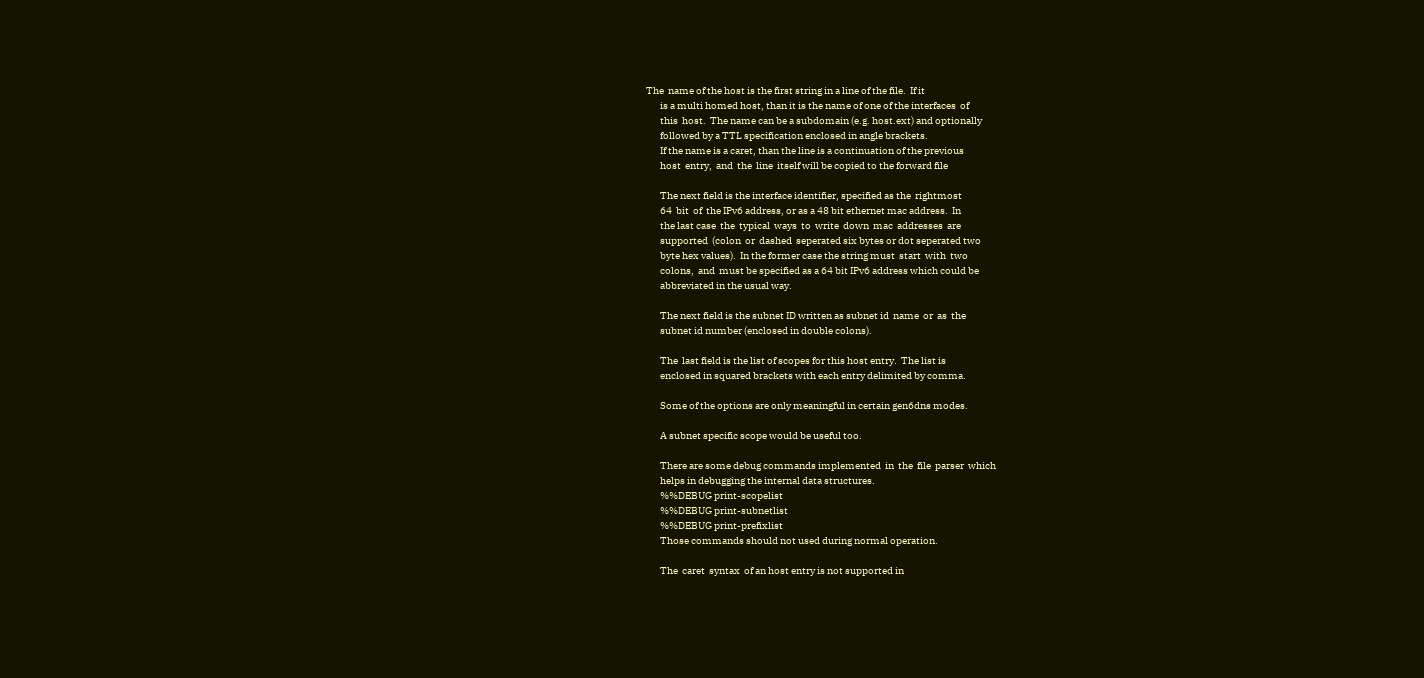The  name of the host is the first string in a line of the file.  If it
       is a multi homed host, than it is the name of one of the interfaces  of
       this  host.  The name can be a subdomain (e.g. host.ext) and optionally
       followed by a TTL specification enclosed in angle brackets.
       If the name is a caret, than the line is a continuation of the previous
       host  entry,  and  the  line  itself will be copied to the forward file

       The next field is the interface identifier, specified as the  rightmost
       64  bit  of  the IPv6 address, or as a 48 bit ethernet mac address.  In
       the last case  the  typical  ways  to  write  down  mac  addresses  are
       supported  (colon  or  dashed  seperated six bytes or dot seperated two
       byte hex values).  In the former case the string must  start  with  two
       colons,  and  must be specified as a 64 bit IPv6 address which could be
       abbreviated in the usual way.

       The next field is the subnet ID written as subnet id  name  or  as  the
       subnet id number (enclosed in double colons).

       The  last field is the list of scopes for this host entry.  The list is
       enclosed in squared brackets with each entry delimited by comma.

       Some of the options are only meaningful in certain gen6dns modes.

       A subnet specific scope would be useful too.

       There are some debug commands implemented  in  the  file  parser  which
       helps in debugging the internal data structures.
       %%DEBUG print-scopelist
       %%DEBUG print-subnetlist
       %%DEBUG print-prefixlist
       Those commands should not used during normal operation.

       The  caret  syntax  of an host entry is not supported in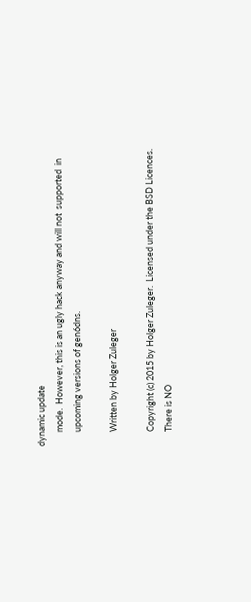dynamic update
       mode.  However, this is an ugly hack anyway and will not  supported  in
       upcoming versions of gen6dns.

       Written by Holger Zuleger

       Copyright (c) 2015 by Holger Zuleger.  Licensed under the BSD Licences.
       There is NO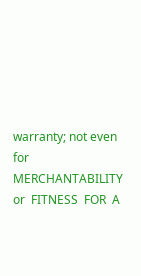warranty; not even for MERCHANTABILITY  or  FITNESS  FOR  A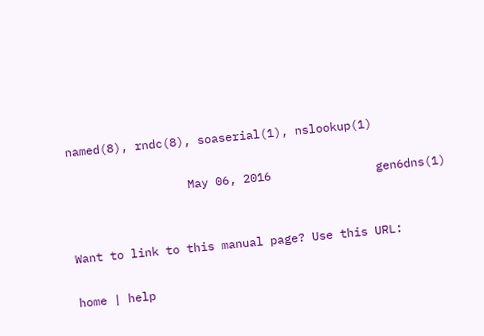named(8), rndc(8), soaserial(1), nslookup(1)

                 May 06, 2016               gen6dns(1)


Want to link to this manual page? Use this URL:

home | help